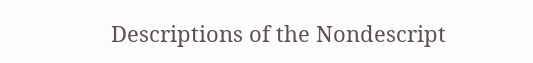Descriptions of the Nondescript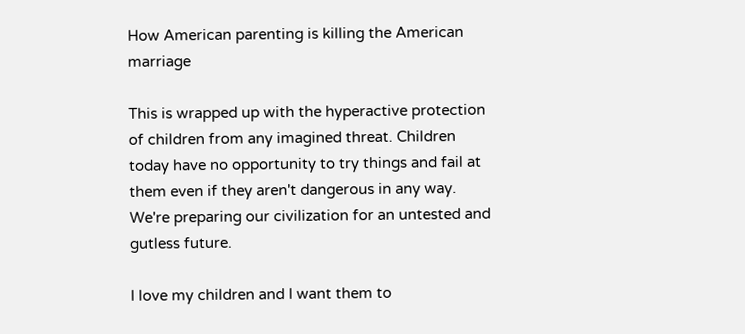How American parenting is killing the American marriage

This is wrapped up with the hyperactive protection of children from any imagined threat. Children today have no opportunity to try things and fail at them even if they aren't dangerous in any way. We're preparing our civilization for an untested and gutless future.

I love my children and I want them to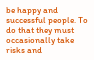be happy and successful people. To do that they must occasionally take risks and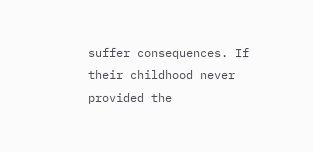suffer consequences. If their childhood never provided the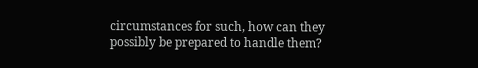circumstances for such, how can they possibly be prepared to handle them?